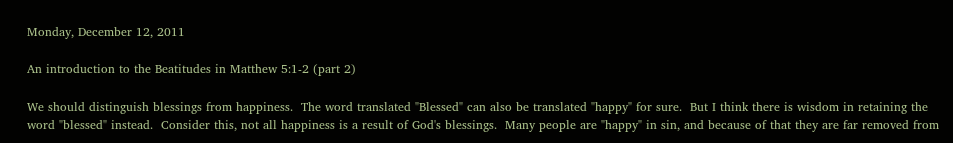Monday, December 12, 2011

An introduction to the Beatitudes in Matthew 5:1-2 (part 2)

We should distinguish blessings from happiness.  The word translated "Blessed" can also be translated "happy" for sure.  But I think there is wisdom in retaining the word "blessed" instead.  Consider this, not all happiness is a result of God's blessings.  Many people are "happy" in sin, and because of that they are far removed from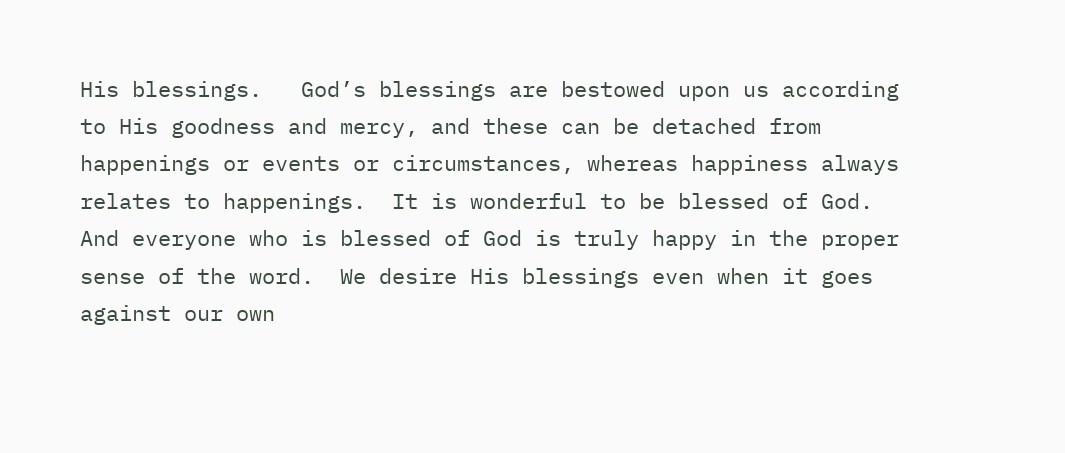His blessings.   God’s blessings are bestowed upon us according to His goodness and mercy, and these can be detached from happenings or events or circumstances, whereas happiness always relates to happenings.  It is wonderful to be blessed of God.  And everyone who is blessed of God is truly happy in the proper sense of the word.  We desire His blessings even when it goes against our own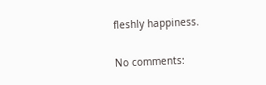fleshly happiness.

No comments: